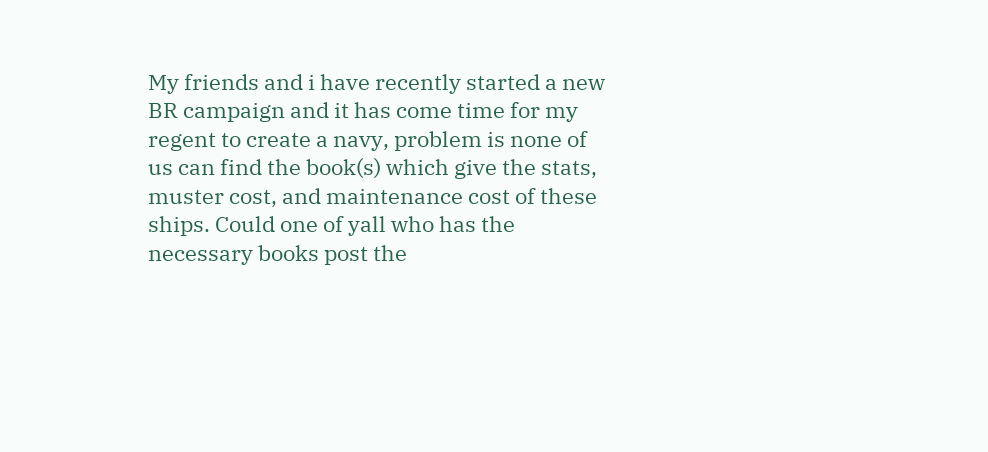My friends and i have recently started a new BR campaign and it has come time for my regent to create a navy, problem is none of us can find the book(s) which give the stats, muster cost, and maintenance cost of these ships. Could one of yall who has the necessary books post the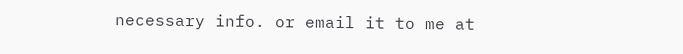necessary info. or email it to me at